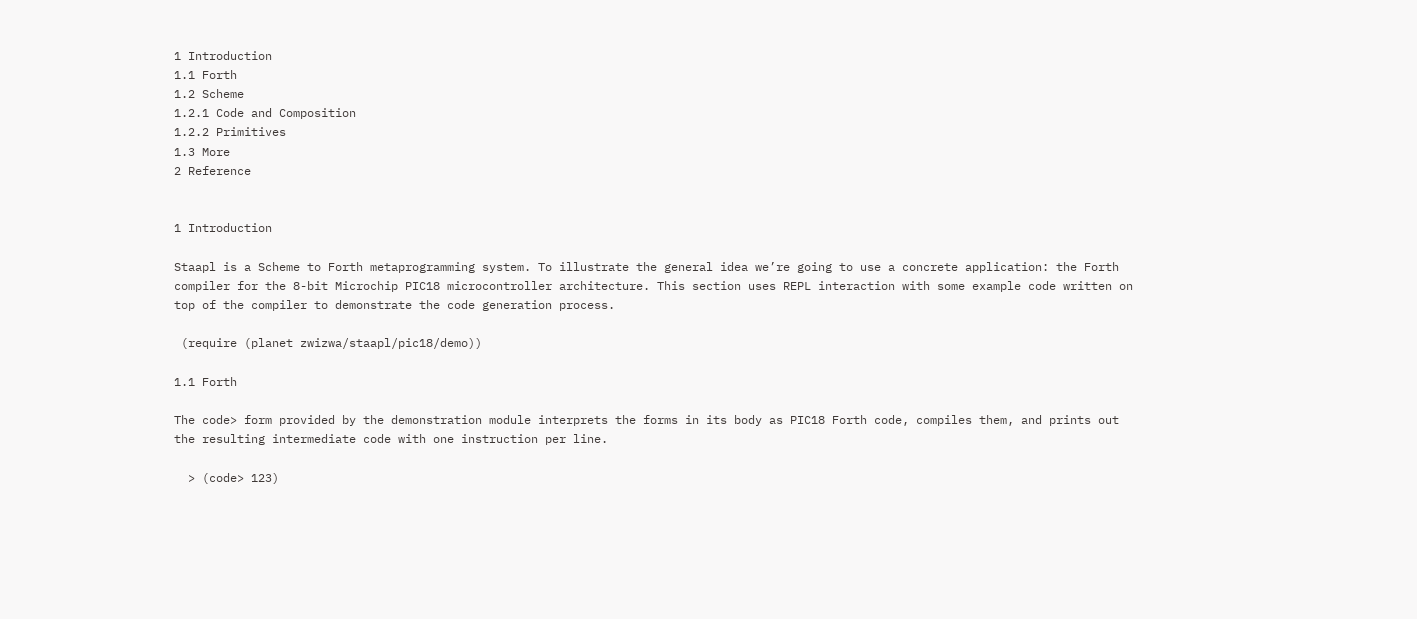1 Introduction
1.1 Forth
1.2 Scheme
1.2.1 Code and Composition
1.2.2 Primitives
1.3 More
2 Reference


1 Introduction

Staapl is a Scheme to Forth metaprogramming system. To illustrate the general idea we’re going to use a concrete application: the Forth compiler for the 8-bit Microchip PIC18 microcontroller architecture. This section uses REPL interaction with some example code written on top of the compiler to demonstrate the code generation process.

 (require (planet zwizwa/staapl/pic18/demo))

1.1 Forth

The code> form provided by the demonstration module interprets the forms in its body as PIC18 Forth code, compiles them, and prints out the resulting intermediate code with one instruction per line.

  > (code> 123)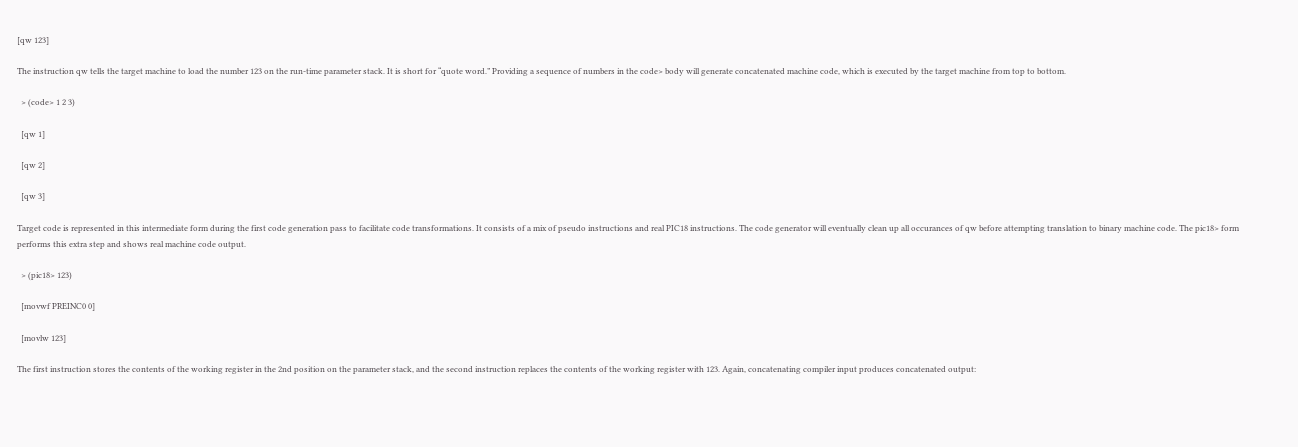[qw 123]

The instruction qw tells the target machine to load the number 123 on the run-time parameter stack. It is short for “quote word.” Providing a sequence of numbers in the code> body will generate concatenated machine code, which is executed by the target machine from top to bottom.

  > (code> 1 2 3)

  [qw 1]

  [qw 2]

  [qw 3]

Target code is represented in this intermediate form during the first code generation pass to facilitate code transformations. It consists of a mix of pseudo instructions and real PIC18 instructions. The code generator will eventually clean up all occurances of qw before attempting translation to binary machine code. The pic18> form performs this extra step and shows real machine code output.

  > (pic18> 123)

  [movwf PREINC0 0]

  [movlw 123]

The first instruction stores the contents of the working register in the 2nd position on the parameter stack, and the second instruction replaces the contents of the working register with 123. Again, concatenating compiler input produces concatenated output: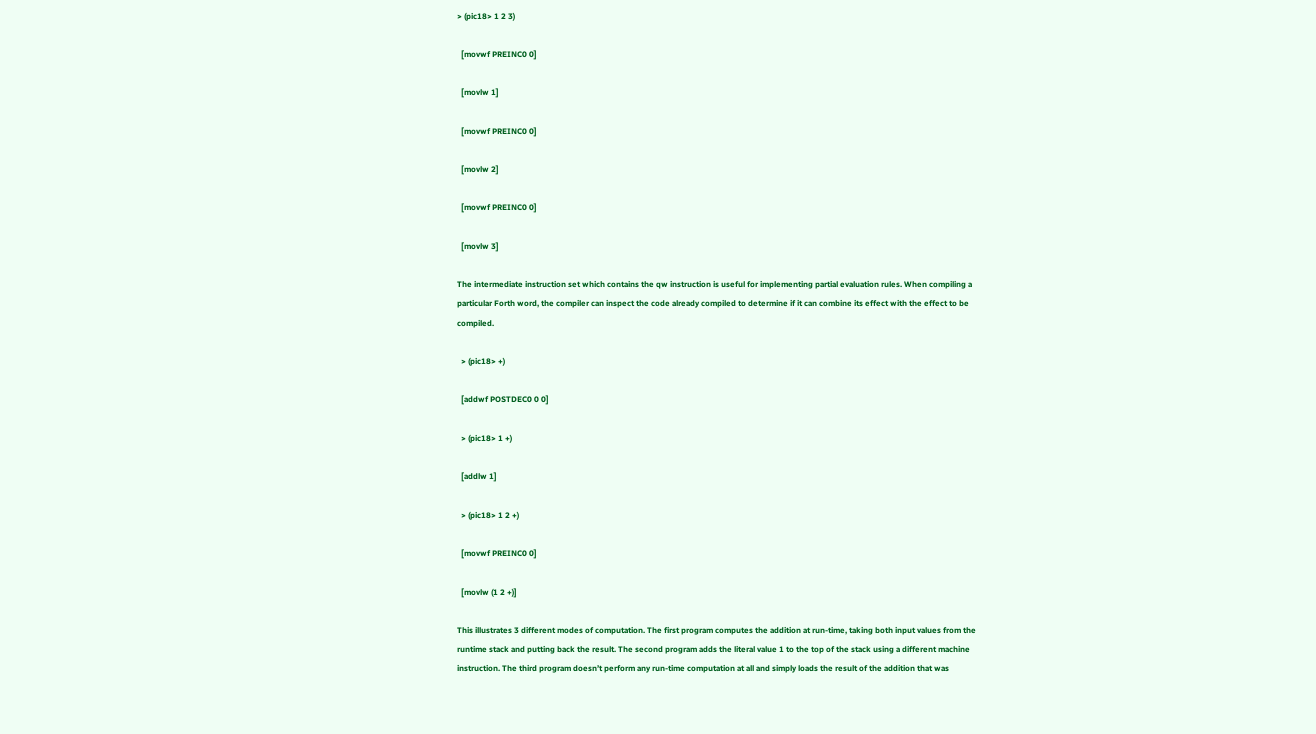> (pic18> 1 2 3)

  [movwf PREINC0 0]

  [movlw 1]

  [movwf PREINC0 0]

  [movlw 2]

  [movwf PREINC0 0]

  [movlw 3]

The intermediate instruction set which contains the qw instruction is useful for implementing partial evaluation rules. When compiling a particular Forth word, the compiler can inspect the code already compiled to determine if it can combine its effect with the effect to be compiled.

  > (pic18> +)

  [addwf POSTDEC0 0 0]

  > (pic18> 1 +)

  [addlw 1]

  > (pic18> 1 2 +)

  [movwf PREINC0 0]

  [movlw (1 2 +)]

This illustrates 3 different modes of computation. The first program computes the addition at run-time, taking both input values from the runtime stack and putting back the result. The second program adds the literal value 1 to the top of the stack using a different machine instruction. The third program doesn’t perform any run-time computation at all and simply loads the result of the addition that was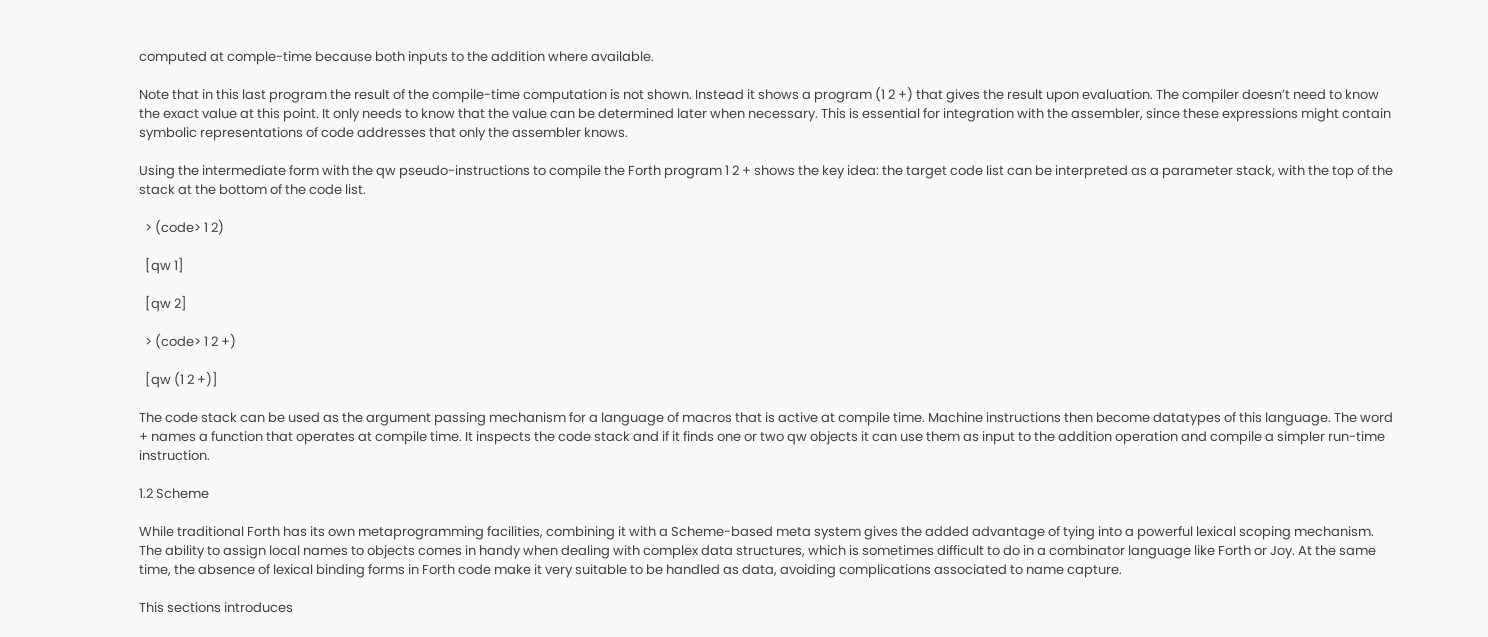computed at comple-time because both inputs to the addition where available.

Note that in this last program the result of the compile-time computation is not shown. Instead it shows a program (1 2 +) that gives the result upon evaluation. The compiler doesn’t need to know the exact value at this point. It only needs to know that the value can be determined later when necessary. This is essential for integration with the assembler, since these expressions might contain symbolic representations of code addresses that only the assembler knows.

Using the intermediate form with the qw pseudo-instructions to compile the Forth program 1 2 + shows the key idea: the target code list can be interpreted as a parameter stack, with the top of the stack at the bottom of the code list.

  > (code> 1 2)

  [qw 1]

  [qw 2]

  > (code> 1 2 +)

  [qw (1 2 +)]

The code stack can be used as the argument passing mechanism for a language of macros that is active at compile time. Machine instructions then become datatypes of this language. The word + names a function that operates at compile time. It inspects the code stack and if it finds one or two qw objects it can use them as input to the addition operation and compile a simpler run-time instruction.

1.2 Scheme

While traditional Forth has its own metaprogramming facilities, combining it with a Scheme-based meta system gives the added advantage of tying into a powerful lexical scoping mechanism. The ability to assign local names to objects comes in handy when dealing with complex data structures, which is sometimes difficult to do in a combinator language like Forth or Joy. At the same time, the absence of lexical binding forms in Forth code make it very suitable to be handled as data, avoiding complications associated to name capture.

This sections introduces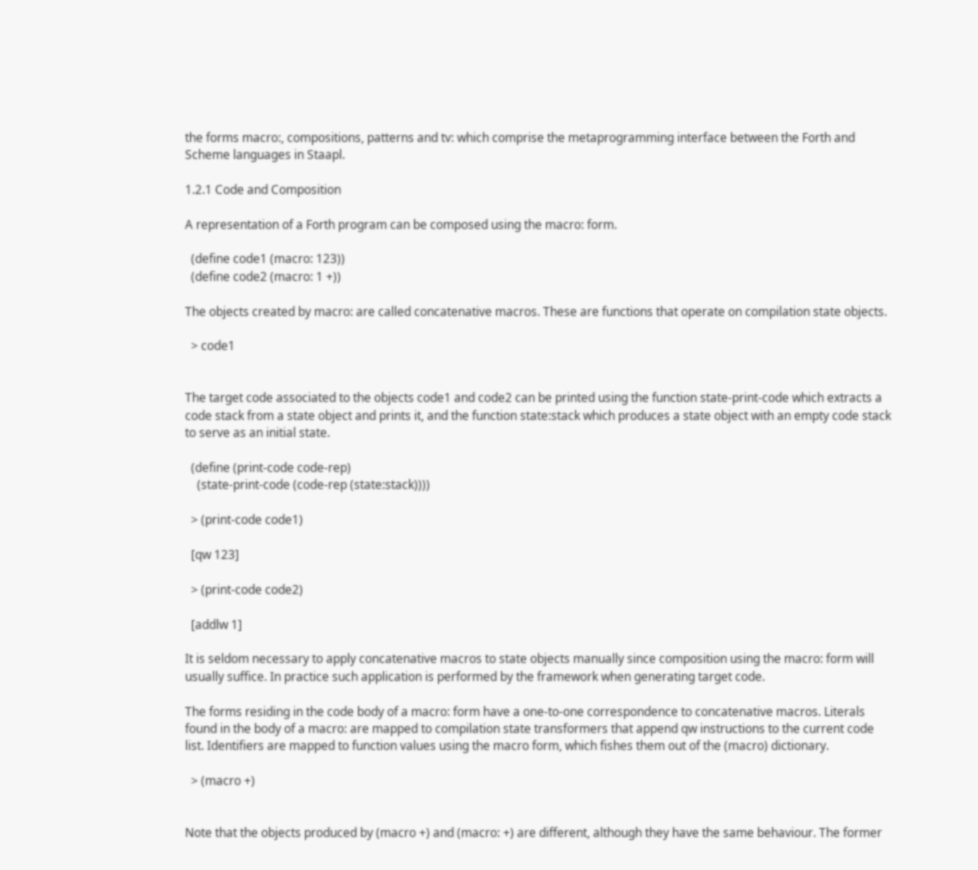the forms macro:, compositions, patterns and tv: which comprise the metaprogramming interface between the Forth and Scheme languages in Staapl.

1.2.1 Code and Composition

A representation of a Forth program can be composed using the macro: form.

  (define code1 (macro: 123))
  (define code2 (macro: 1 +))

The objects created by macro: are called concatenative macros. These are functions that operate on compilation state objects.

  > code1


The target code associated to the objects code1 and code2 can be printed using the function state-print-code which extracts a code stack from a state object and prints it, and the function state:stack which produces a state object with an empty code stack to serve as an initial state.

  (define (print-code code-rep)
    (state-print-code (code-rep (state:stack))))

  > (print-code code1)

  [qw 123]

  > (print-code code2)

  [addlw 1]

It is seldom necessary to apply concatenative macros to state objects manually since composition using the macro: form will usually suffice. In practice such application is performed by the framework when generating target code.

The forms residing in the code body of a macro: form have a one-to-one correspondence to concatenative macros. Literals found in the body of a macro: are mapped to compilation state transformers that append qw instructions to the current code list. Identifiers are mapped to function values using the macro form, which fishes them out of the (macro) dictionary.

  > (macro +)


Note that the objects produced by (macro +) and (macro: +) are different, although they have the same behaviour. The former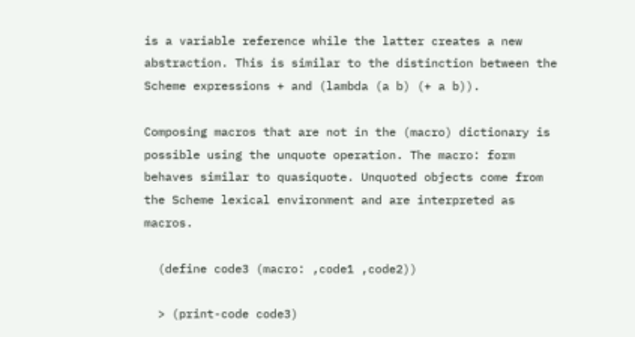is a variable reference while the latter creates a new abstraction. This is similar to the distinction between the Scheme expressions + and (lambda (a b) (+ a b)).

Composing macros that are not in the (macro) dictionary is possible using the unquote operation. The macro: form behaves similar to quasiquote. Unquoted objects come from the Scheme lexical environment and are interpreted as macros.

  (define code3 (macro: ,code1 ,code2))

  > (print-code code3)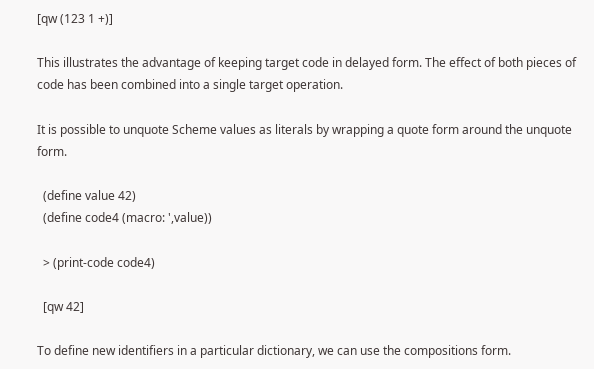[qw (123 1 +)]

This illustrates the advantage of keeping target code in delayed form. The effect of both pieces of code has been combined into a single target operation.

It is possible to unquote Scheme values as literals by wrapping a quote form around the unquote form.

  (define value 42)
  (define code4 (macro: ',value))

  > (print-code code4)

  [qw 42]

To define new identifiers in a particular dictionary, we can use the compositions form.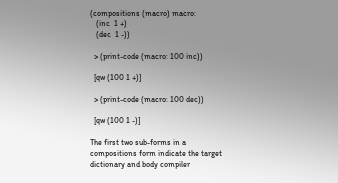(compositions (macro) macro:
   (inc  1 +)
   (dec  1 -))

  > (print-code (macro: 100 inc))

  [qw (100 1 +)]

  > (print-code (macro: 100 dec))

  [qw (100 1 -)]

The first two sub-forms in a compositions form indicate the target dictionary and body compiler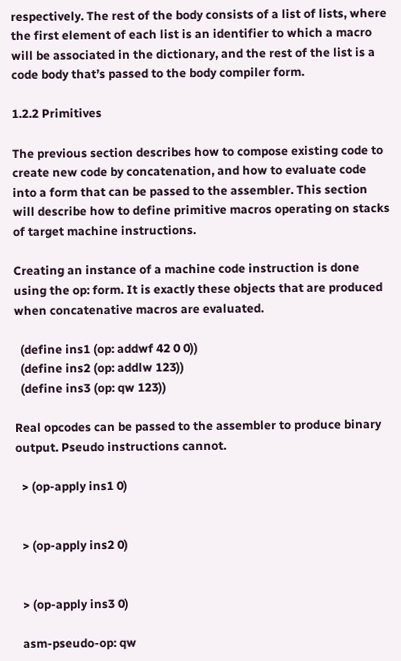respectively. The rest of the body consists of a list of lists, where the first element of each list is an identifier to which a macro will be associated in the dictionary, and the rest of the list is a code body that’s passed to the body compiler form.

1.2.2 Primitives

The previous section describes how to compose existing code to create new code by concatenation, and how to evaluate code into a form that can be passed to the assembler. This section will describe how to define primitive macros operating on stacks of target machine instructions.

Creating an instance of a machine code instruction is done using the op: form. It is exactly these objects that are produced when concatenative macros are evaluated.

  (define ins1 (op: addwf 42 0 0))
  (define ins2 (op: addlw 123))
  (define ins3 (op: qw 123))

Real opcodes can be passed to the assembler to produce binary output. Pseudo instructions cannot.

  > (op-apply ins1 0)


  > (op-apply ins2 0)


  > (op-apply ins3 0)

  asm-pseudo-op: qw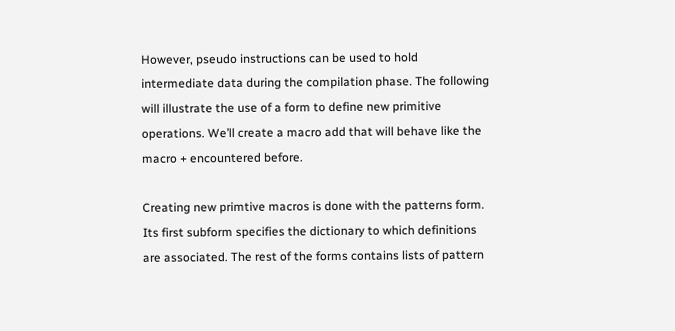However, pseudo instructions can be used to hold intermediate data during the compilation phase. The following will illustrate the use of a form to define new primitive operations. We’ll create a macro add that will behave like the macro + encountered before.

Creating new primtive macros is done with the patterns form. Its first subform specifies the dictionary to which definitions are associated. The rest of the forms contains lists of pattern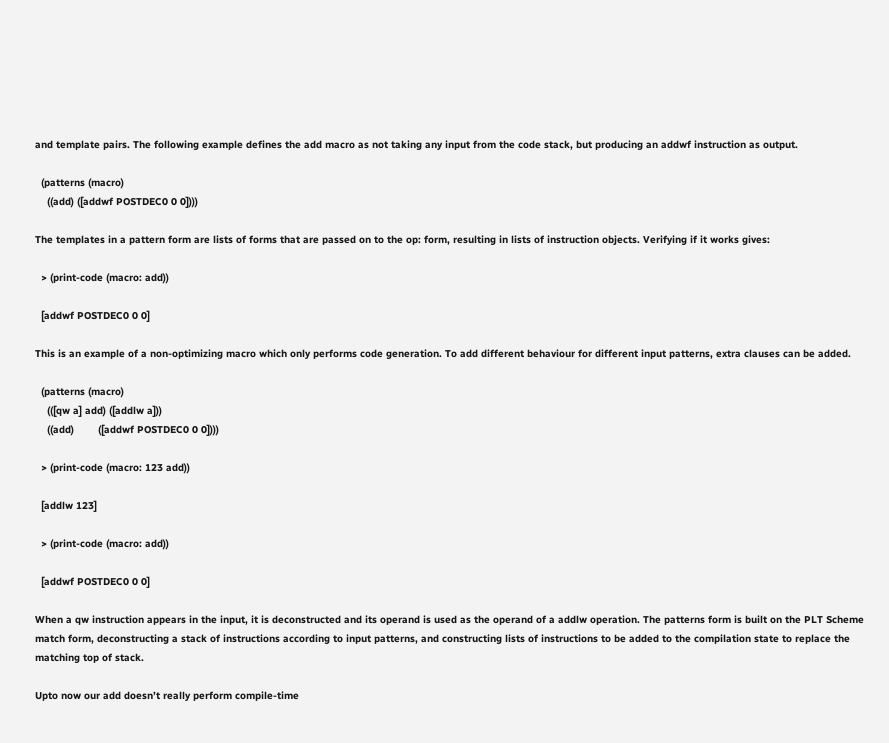and template pairs. The following example defines the add macro as not taking any input from the code stack, but producing an addwf instruction as output.

  (patterns (macro)
    ((add) ([addwf POSTDEC0 0 0])))

The templates in a pattern form are lists of forms that are passed on to the op: form, resulting in lists of instruction objects. Verifying if it works gives:

  > (print-code (macro: add))

  [addwf POSTDEC0 0 0]

This is an example of a non-optimizing macro which only performs code generation. To add different behaviour for different input patterns, extra clauses can be added.

  (patterns (macro)
    (([qw a] add) ([addlw a]))
    ((add)        ([addwf POSTDEC0 0 0])))

  > (print-code (macro: 123 add))

  [addlw 123]

  > (print-code (macro: add))

  [addwf POSTDEC0 0 0]

When a qw instruction appears in the input, it is deconstructed and its operand is used as the operand of a addlw operation. The patterns form is built on the PLT Scheme match form, deconstructing a stack of instructions according to input patterns, and constructing lists of instructions to be added to the compilation state to replace the matching top of stack.

Upto now our add doesn’t really perform compile-time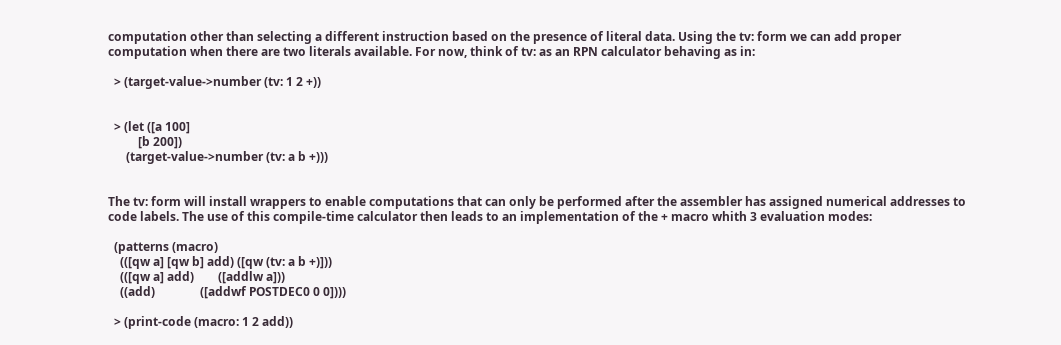computation other than selecting a different instruction based on the presence of literal data. Using the tv: form we can add proper computation when there are two literals available. For now, think of tv: as an RPN calculator behaving as in:

  > (target-value->number (tv: 1 2 +))


  > (let ([a 100]
          [b 200])
      (target-value->number (tv: a b +)))


The tv: form will install wrappers to enable computations that can only be performed after the assembler has assigned numerical addresses to code labels. The use of this compile-time calculator then leads to an implementation of the + macro whith 3 evaluation modes:

  (patterns (macro)
    (([qw a] [qw b] add) ([qw (tv: a b +)]))
    (([qw a] add)        ([addlw a]))
    ((add)               ([addwf POSTDEC0 0 0])))

  > (print-code (macro: 1 2 add))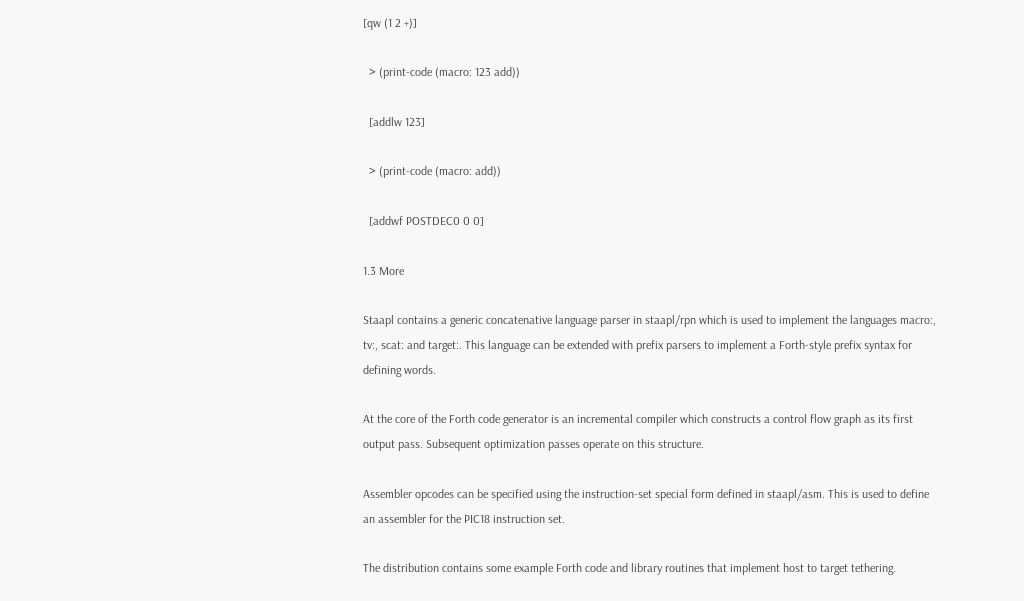[qw (1 2 +)]

  > (print-code (macro: 123 add))

  [addlw 123]

  > (print-code (macro: add))

  [addwf POSTDEC0 0 0]

1.3 More

Staapl contains a generic concatenative language parser in staapl/rpn which is used to implement the languages macro:, tv:, scat: and target:. This language can be extended with prefix parsers to implement a Forth-style prefix syntax for defining words.

At the core of the Forth code generator is an incremental compiler which constructs a control flow graph as its first output pass. Subsequent optimization passes operate on this structure.

Assembler opcodes can be specified using the instruction-set special form defined in staapl/asm. This is used to define an assembler for the PIC18 instruction set.

The distribution contains some example Forth code and library routines that implement host to target tethering.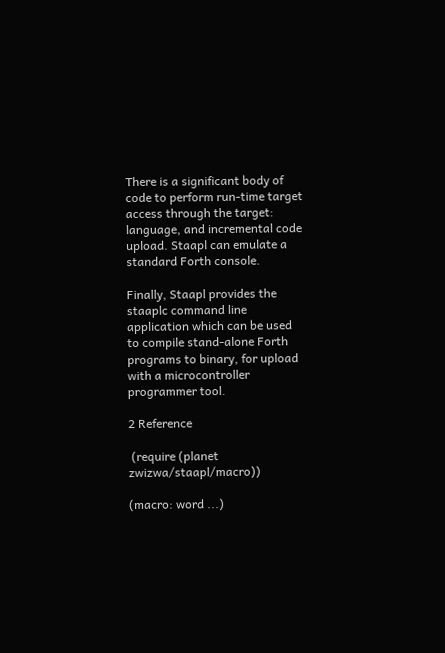There is a significant body of code to perform run-time target access through the target: language, and incremental code upload. Staapl can emulate a standard Forth console.

Finally, Staapl provides the staaplc command line application which can be used to compile stand-alone Forth programs to binary, for upload with a microcontroller programmer tool.

2 Reference

 (require (planet zwizwa/staapl/macro))

(macro: word ...)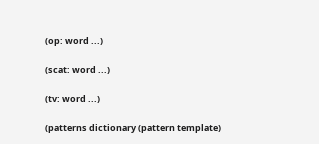(op: word ...)

(scat: word ...)

(tv: word ...)

(patterns dictionary (pattern template)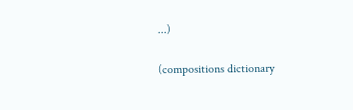...)

(compositions dictionary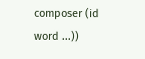composer (id word ...))